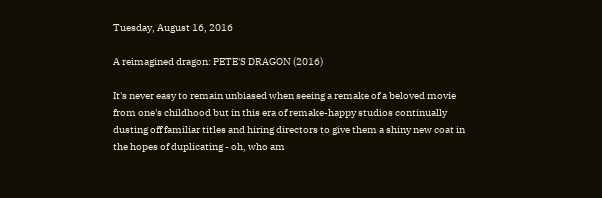Tuesday, August 16, 2016

A reimagined dragon: PETE'S DRAGON (2016)

It's never easy to remain unbiased when seeing a remake of a beloved movie from one's childhood but in this era of remake-happy studios continually dusting off familiar titles and hiring directors to give them a shiny new coat in the hopes of duplicating - oh, who am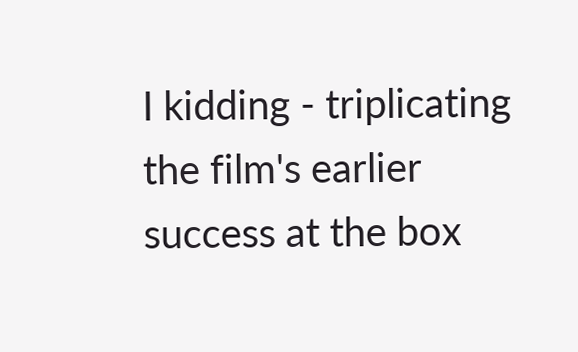I kidding - triplicating the film's earlier success at the box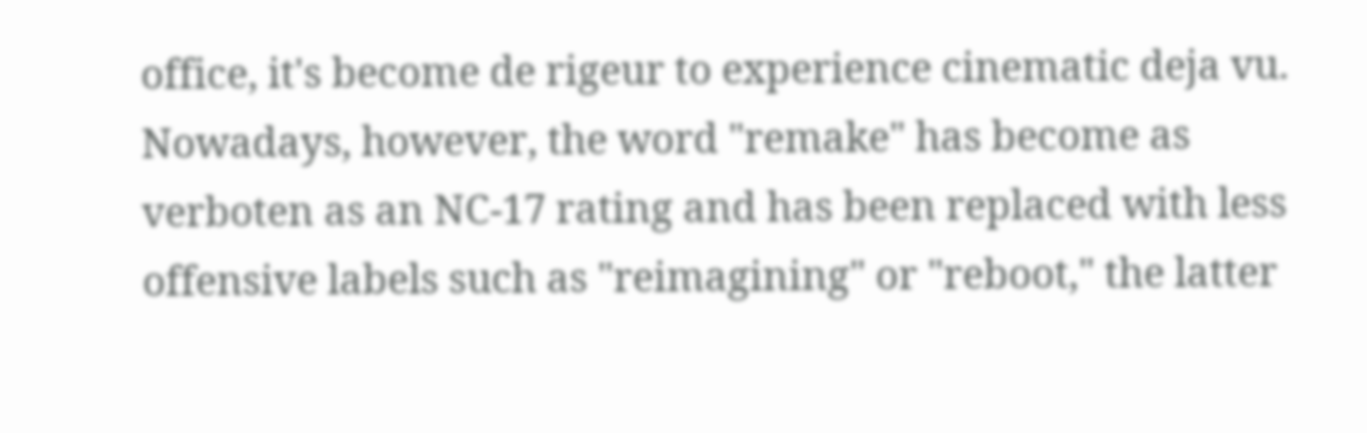office, it's become de rigeur to experience cinematic deja vu. Nowadays, however, the word "remake" has become as verboten as an NC-17 rating and has been replaced with less offensive labels such as "reimagining" or "reboot," the latter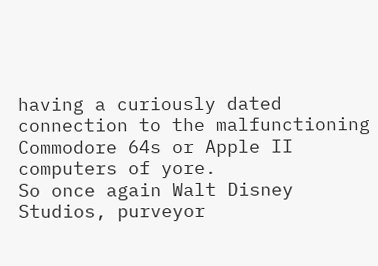having a curiously dated connection to the malfunctioning Commodore 64s or Apple II computers of yore.
So once again Walt Disney Studios, purveyor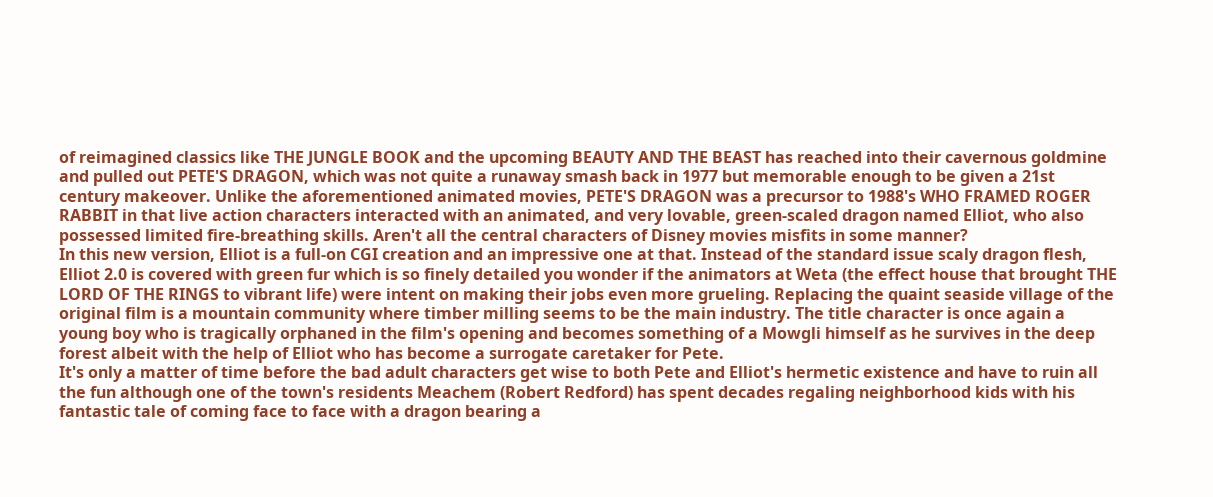of reimagined classics like THE JUNGLE BOOK and the upcoming BEAUTY AND THE BEAST has reached into their cavernous goldmine and pulled out PETE'S DRAGON, which was not quite a runaway smash back in 1977 but memorable enough to be given a 21st century makeover. Unlike the aforementioned animated movies, PETE'S DRAGON was a precursor to 1988's WHO FRAMED ROGER RABBIT in that live action characters interacted with an animated, and very lovable, green-scaled dragon named Elliot, who also possessed limited fire-breathing skills. Aren't all the central characters of Disney movies misfits in some manner?
In this new version, Elliot is a full-on CGI creation and an impressive one at that. Instead of the standard issue scaly dragon flesh, Elliot 2.0 is covered with green fur which is so finely detailed you wonder if the animators at Weta (the effect house that brought THE LORD OF THE RINGS to vibrant life) were intent on making their jobs even more grueling. Replacing the quaint seaside village of the original film is a mountain community where timber milling seems to be the main industry. The title character is once again a young boy who is tragically orphaned in the film's opening and becomes something of a Mowgli himself as he survives in the deep forest albeit with the help of Elliot who has become a surrogate caretaker for Pete.
It's only a matter of time before the bad adult characters get wise to both Pete and Elliot's hermetic existence and have to ruin all the fun although one of the town's residents Meachem (Robert Redford) has spent decades regaling neighborhood kids with his fantastic tale of coming face to face with a dragon bearing a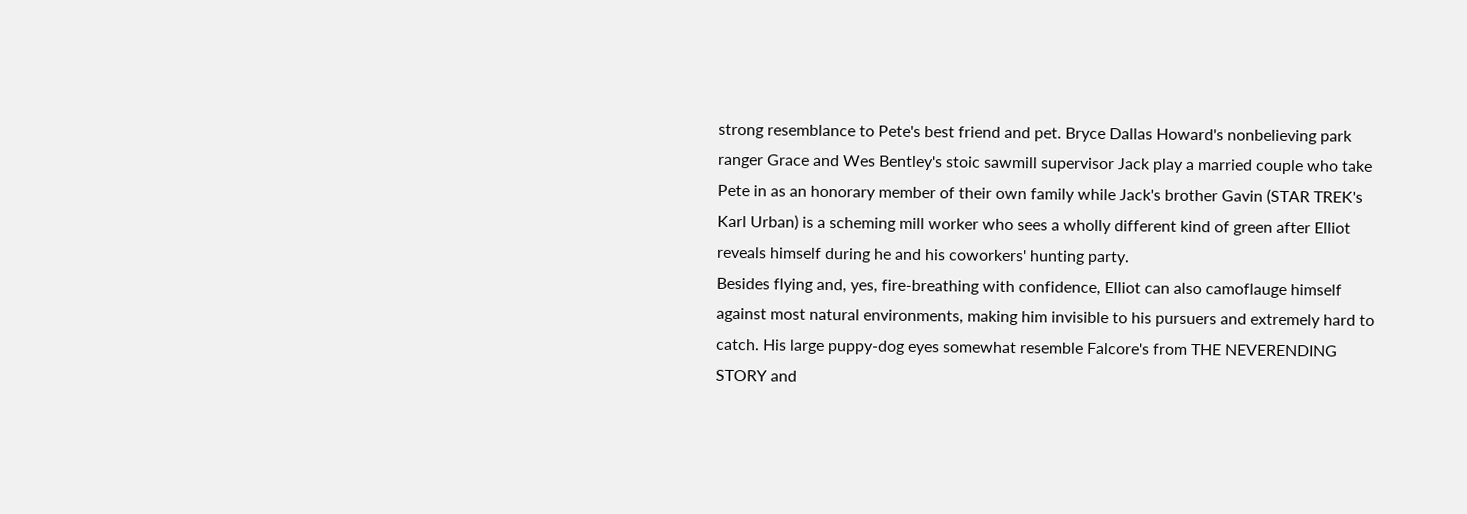strong resemblance to Pete's best friend and pet. Bryce Dallas Howard's nonbelieving park ranger Grace and Wes Bentley's stoic sawmill supervisor Jack play a married couple who take Pete in as an honorary member of their own family while Jack's brother Gavin (STAR TREK's Karl Urban) is a scheming mill worker who sees a wholly different kind of green after Elliot reveals himself during he and his coworkers' hunting party.
Besides flying and, yes, fire-breathing with confidence, Elliot can also camoflauge himself against most natural environments, making him invisible to his pursuers and extremely hard to catch. His large puppy-dog eyes somewhat resemble Falcore's from THE NEVERENDING STORY and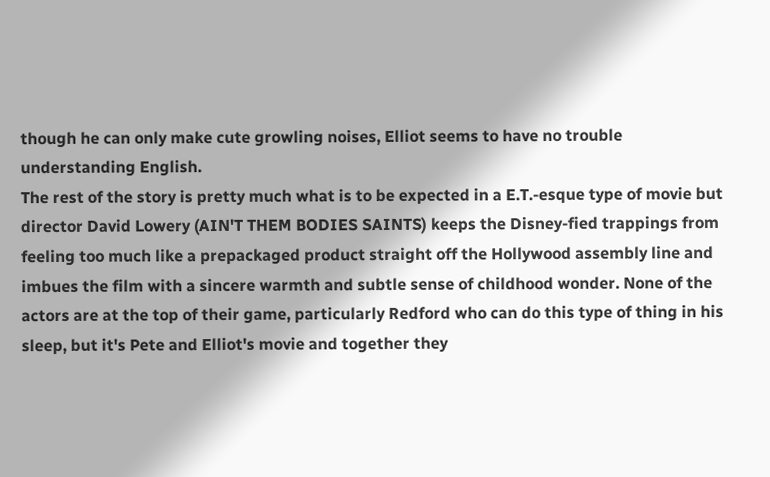though he can only make cute growling noises, Elliot seems to have no trouble understanding English.
The rest of the story is pretty much what is to be expected in a E.T.-esque type of movie but director David Lowery (AIN'T THEM BODIES SAINTS) keeps the Disney-fied trappings from feeling too much like a prepackaged product straight off the Hollywood assembly line and imbues the film with a sincere warmth and subtle sense of childhood wonder. None of the actors are at the top of their game, particularly Redford who can do this type of thing in his sleep, but it's Pete and Elliot's movie and together they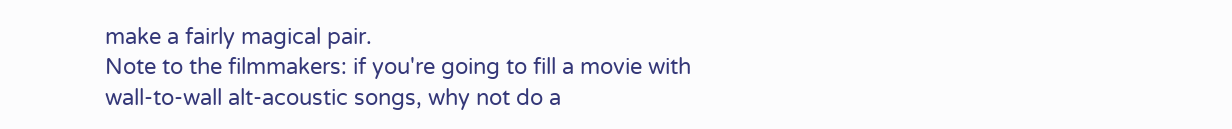make a fairly magical pair.
Note to the filmmakers: if you're going to fill a movie with wall-to-wall alt-acoustic songs, why not do a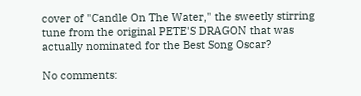cover of "Candle On The Water," the sweetly stirring tune from the original PETE'S DRAGON that was actually nominated for the Best Song Oscar?

No comments: